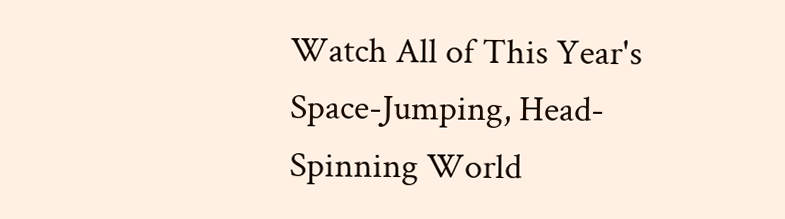Watch All of This Year's Space-Jumping, Head-Spinning World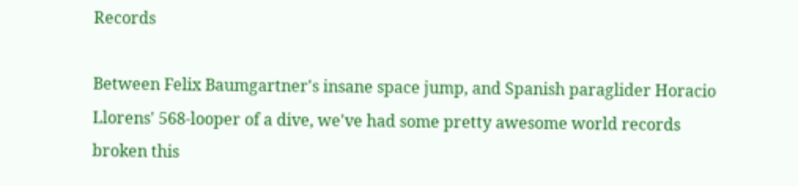Records

Between Felix Baumgartner's insane space jump, and Spanish paraglider Horacio Llorens' 568-looper of a dive, we've had some pretty awesome world records broken this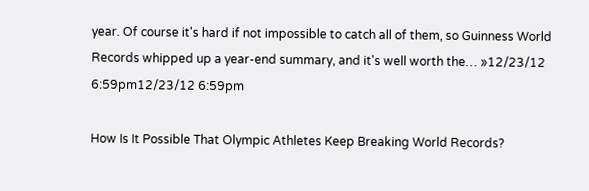year. Of course it's hard if not impossible to catch all of them, so Guinness World Records whipped up a year-end summary, and it's well worth the… »12/23/12 6:59pm12/23/12 6:59pm

How Is It Possible That Olympic Athletes Keep Breaking World Records?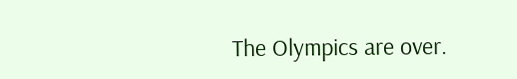The Olympics are over.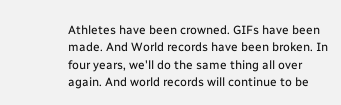Athletes have been crowned. GIFs have been made. And World records have been broken. In four years, we'll do the same thing all over again. And world records will continue to be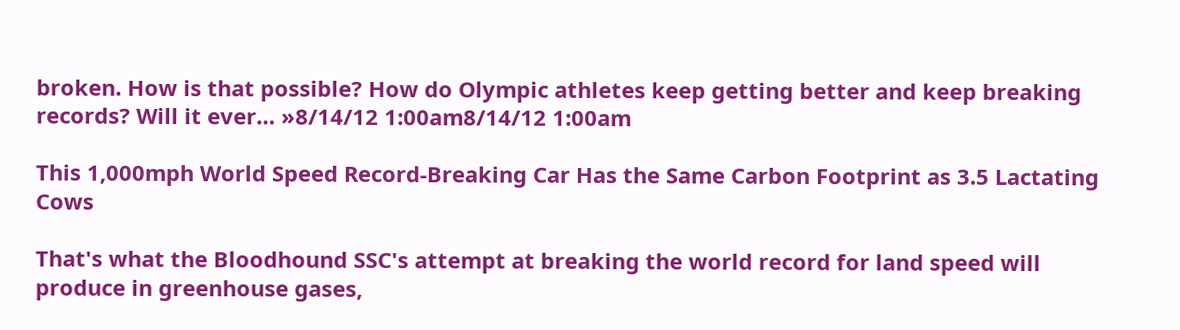broken. How is that possible? How do Olympic athletes keep getting better and keep breaking records? Will it ever… »8/14/12 1:00am8/14/12 1:00am

This 1,000mph World Speed Record-Breaking Car Has the Same Carbon Footprint as 3.5 Lactating Cows

That's what the Bloodhound SSC's attempt at breaking the world record for land speed will produce in greenhouse gases,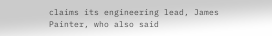claims its engineering lead, James Painter, who also said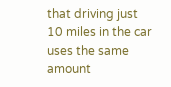that driving just 10 miles in the car uses the same amount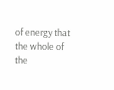of energy that the whole of the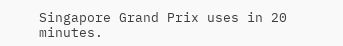Singapore Grand Prix uses in 20 minutes.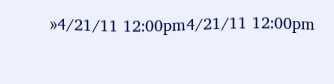»4/21/11 12:00pm4/21/11 12:00pm